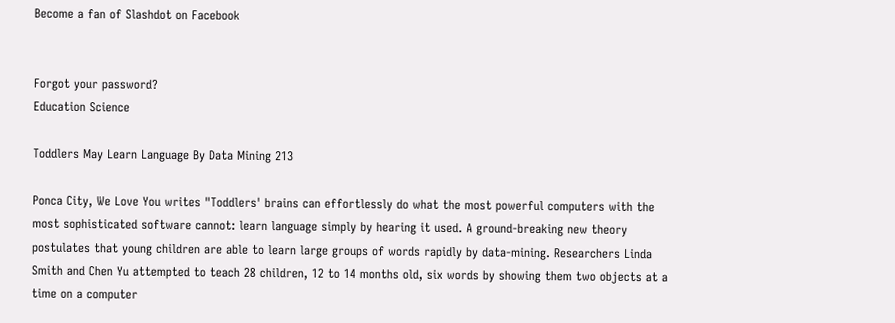Become a fan of Slashdot on Facebook


Forgot your password?
Education Science

Toddlers May Learn Language By Data Mining 213

Ponca City, We Love You writes "Toddlers' brains can effortlessly do what the most powerful computers with the most sophisticated software cannot: learn language simply by hearing it used. A ground-breaking new theory postulates that young children are able to learn large groups of words rapidly by data-mining. Researchers Linda Smith and Chen Yu attempted to teach 28 children, 12 to 14 months old, six words by showing them two objects at a time on a computer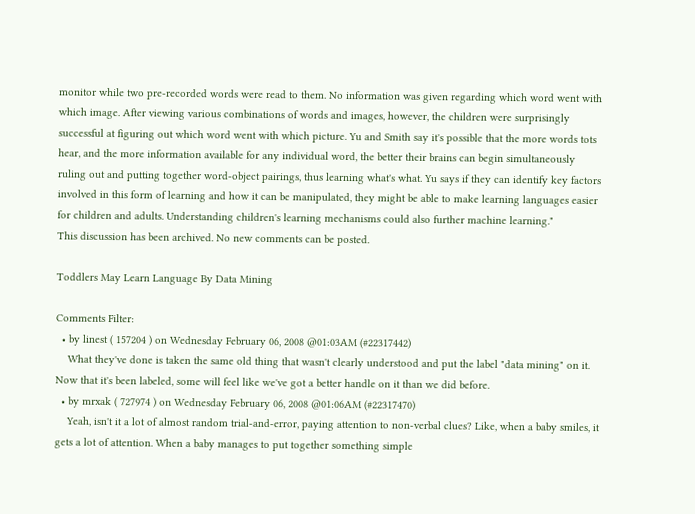monitor while two pre-recorded words were read to them. No information was given regarding which word went with which image. After viewing various combinations of words and images, however, the children were surprisingly successful at figuring out which word went with which picture. Yu and Smith say it's possible that the more words tots hear, and the more information available for any individual word, the better their brains can begin simultaneously ruling out and putting together word-object pairings, thus learning what's what. Yu says if they can identify key factors involved in this form of learning and how it can be manipulated, they might be able to make learning languages easier for children and adults. Understanding children's learning mechanisms could also further machine learning."
This discussion has been archived. No new comments can be posted.

Toddlers May Learn Language By Data Mining

Comments Filter:
  • by linest ( 157204 ) on Wednesday February 06, 2008 @01:03AM (#22317442)
    What they've done is taken the same old thing that wasn't clearly understood and put the label "data mining" on it. Now that it's been labeled, some will feel like we've got a better handle on it than we did before.
  • by mrxak ( 727974 ) on Wednesday February 06, 2008 @01:06AM (#22317470)
    Yeah, isn't it a lot of almost random trial-and-error, paying attention to non-verbal clues? Like, when a baby smiles, it gets a lot of attention. When a baby manages to put together something simple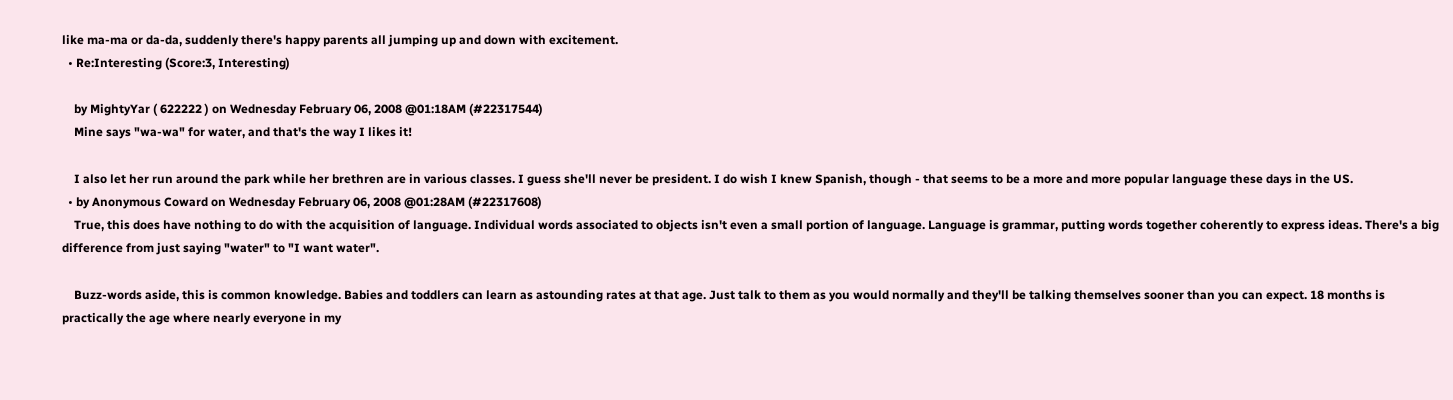like ma-ma or da-da, suddenly there's happy parents all jumping up and down with excitement.
  • Re:Interesting (Score:3, Interesting)

    by MightyYar ( 622222 ) on Wednesday February 06, 2008 @01:18AM (#22317544)
    Mine says "wa-wa" for water, and that's the way I likes it!

    I also let her run around the park while her brethren are in various classes. I guess she'll never be president. I do wish I knew Spanish, though - that seems to be a more and more popular language these days in the US.
  • by Anonymous Coward on Wednesday February 06, 2008 @01:28AM (#22317608)
    True, this does have nothing to do with the acquisition of language. Individual words associated to objects isn't even a small portion of language. Language is grammar, putting words together coherently to express ideas. There's a big difference from just saying "water" to "I want water".

    Buzz-words aside, this is common knowledge. Babies and toddlers can learn as astounding rates at that age. Just talk to them as you would normally and they'll be talking themselves sooner than you can expect. 18 months is practically the age where nearly everyone in my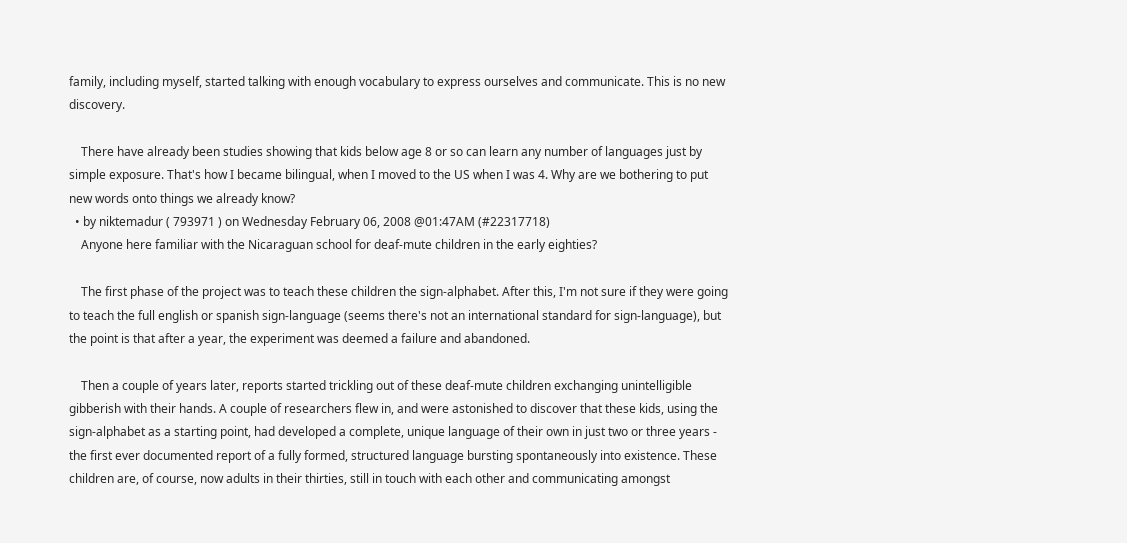family, including myself, started talking with enough vocabulary to express ourselves and communicate. This is no new discovery.

    There have already been studies showing that kids below age 8 or so can learn any number of languages just by simple exposure. That's how I became bilingual, when I moved to the US when I was 4. Why are we bothering to put new words onto things we already know?
  • by niktemadur ( 793971 ) on Wednesday February 06, 2008 @01:47AM (#22317718)
    Anyone here familiar with the Nicaraguan school for deaf-mute children in the early eighties?

    The first phase of the project was to teach these children the sign-alphabet. After this, I'm not sure if they were going to teach the full english or spanish sign-language (seems there's not an international standard for sign-language), but the point is that after a year, the experiment was deemed a failure and abandoned.

    Then a couple of years later, reports started trickling out of these deaf-mute children exchanging unintelligible gibberish with their hands. A couple of researchers flew in, and were astonished to discover that these kids, using the sign-alphabet as a starting point, had developed a complete, unique language of their own in just two or three years - the first ever documented report of a fully formed, structured language bursting spontaneously into existence. These children are, of course, now adults in their thirties, still in touch with each other and communicating amongst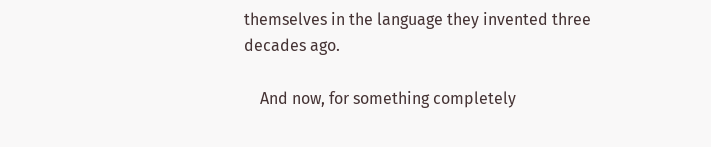themselves in the language they invented three decades ago.

    And now, for something completely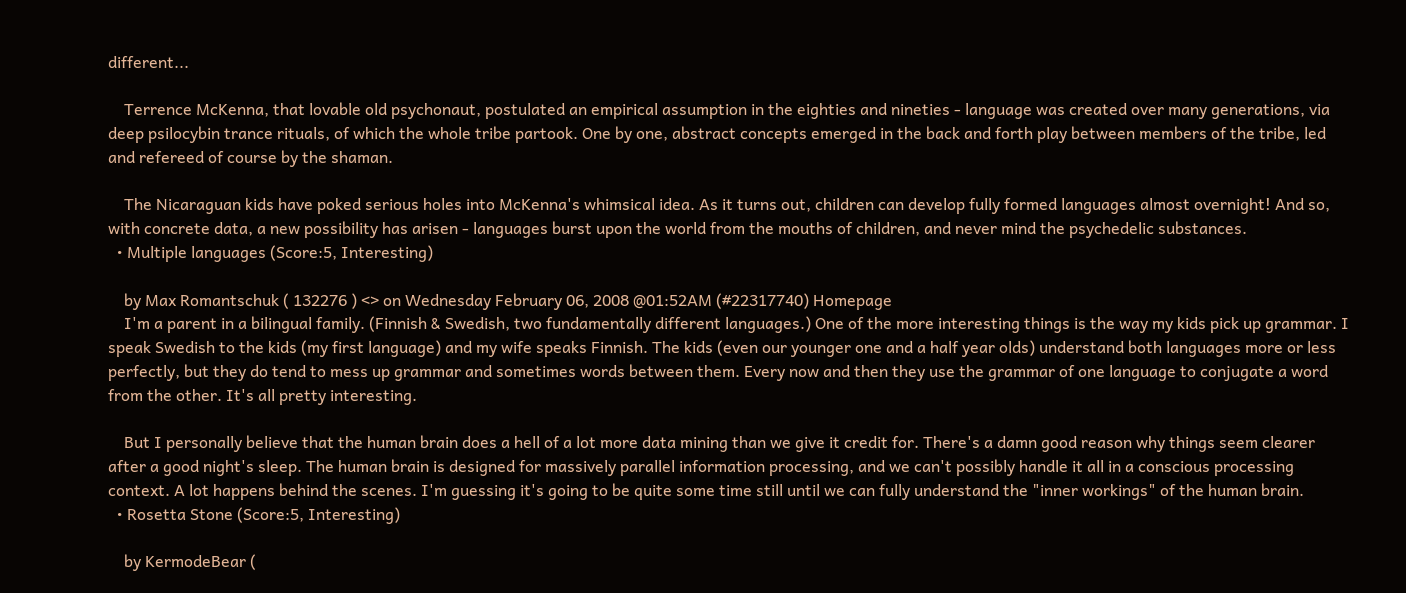different...

    Terrence McKenna, that lovable old psychonaut, postulated an empirical assumption in the eighties and nineties - language was created over many generations, via deep psilocybin trance rituals, of which the whole tribe partook. One by one, abstract concepts emerged in the back and forth play between members of the tribe, led and refereed of course by the shaman.

    The Nicaraguan kids have poked serious holes into McKenna's whimsical idea. As it turns out, children can develop fully formed languages almost overnight! And so, with concrete data, a new possibility has arisen - languages burst upon the world from the mouths of children, and never mind the psychedelic substances.
  • Multiple languages (Score:5, Interesting)

    by Max Romantschuk ( 132276 ) <> on Wednesday February 06, 2008 @01:52AM (#22317740) Homepage
    I'm a parent in a bilingual family. (Finnish & Swedish, two fundamentally different languages.) One of the more interesting things is the way my kids pick up grammar. I speak Swedish to the kids (my first language) and my wife speaks Finnish. The kids (even our younger one and a half year olds) understand both languages more or less perfectly, but they do tend to mess up grammar and sometimes words between them. Every now and then they use the grammar of one language to conjugate a word from the other. It's all pretty interesting.

    But I personally believe that the human brain does a hell of a lot more data mining than we give it credit for. There's a damn good reason why things seem clearer after a good night's sleep. The human brain is designed for massively parallel information processing, and we can't possibly handle it all in a conscious processing context. A lot happens behind the scenes. I'm guessing it's going to be quite some time still until we can fully understand the "inner workings" of the human brain.
  • Rosetta Stone (Score:5, Interesting)

    by KermodeBear (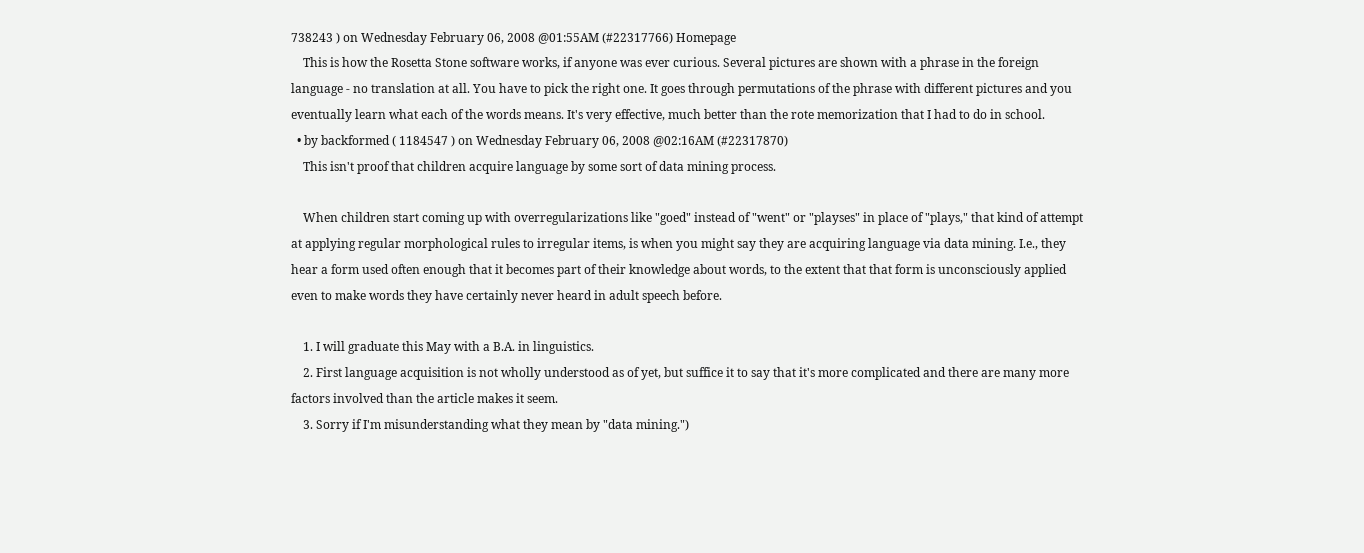738243 ) on Wednesday February 06, 2008 @01:55AM (#22317766) Homepage
    This is how the Rosetta Stone software works, if anyone was ever curious. Several pictures are shown with a phrase in the foreign language - no translation at all. You have to pick the right one. It goes through permutations of the phrase with different pictures and you eventually learn what each of the words means. It's very effective, much better than the rote memorization that I had to do in school.
  • by backformed ( 1184547 ) on Wednesday February 06, 2008 @02:16AM (#22317870)
    This isn't proof that children acquire language by some sort of data mining process.

    When children start coming up with overregularizations like "goed" instead of "went" or "playses" in place of "plays," that kind of attempt at applying regular morphological rules to irregular items, is when you might say they are acquiring language via data mining. I.e., they hear a form used often enough that it becomes part of their knowledge about words, to the extent that that form is unconsciously applied even to make words they have certainly never heard in adult speech before.

    1. I will graduate this May with a B.A. in linguistics.
    2. First language acquisition is not wholly understood as of yet, but suffice it to say that it's more complicated and there are many more factors involved than the article makes it seem.
    3. Sorry if I'm misunderstanding what they mean by "data mining.")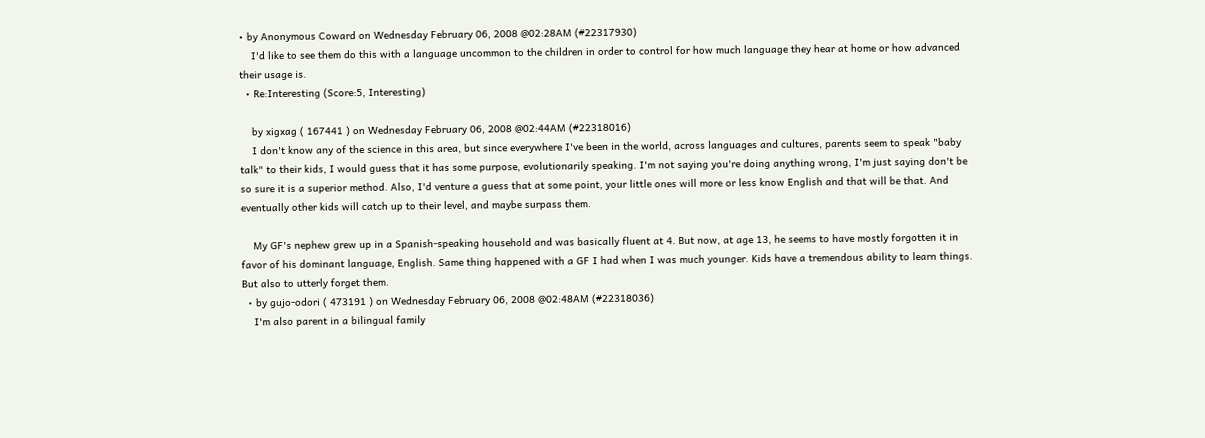• by Anonymous Coward on Wednesday February 06, 2008 @02:28AM (#22317930)
    I'd like to see them do this with a language uncommon to the children in order to control for how much language they hear at home or how advanced their usage is.
  • Re:Interesting (Score:5, Interesting)

    by xigxag ( 167441 ) on Wednesday February 06, 2008 @02:44AM (#22318016)
    I don't know any of the science in this area, but since everywhere I've been in the world, across languages and cultures, parents seem to speak "baby talk" to their kids, I would guess that it has some purpose, evolutionarily speaking. I'm not saying you're doing anything wrong, I'm just saying don't be so sure it is a superior method. Also, I'd venture a guess that at some point, your little ones will more or less know English and that will be that. And eventually other kids will catch up to their level, and maybe surpass them.

    My GF's nephew grew up in a Spanish-speaking household and was basically fluent at 4. But now, at age 13, he seems to have mostly forgotten it in favor of his dominant language, English. Same thing happened with a GF I had when I was much younger. Kids have a tremendous ability to learn things. But also to utterly forget them.
  • by gujo-odori ( 473191 ) on Wednesday February 06, 2008 @02:48AM (#22318036)
    I'm also parent in a bilingual family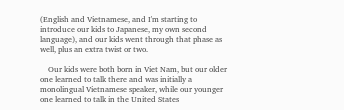(English and Vietnamese, and I'm starting to introduce our kids to Japanese, my own second language), and our kids went through that phase as well, plus an extra twist or two.

    Our kids were both born in Viet Nam, but our older one learned to talk there and was initially a monolingual Vietnamese speaker, while our younger one learned to talk in the United States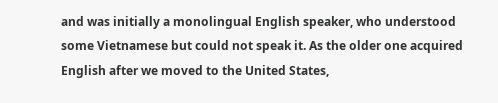and was initially a monolingual English speaker, who understood some Vietnamese but could not speak it. As the older one acquired English after we moved to the United States,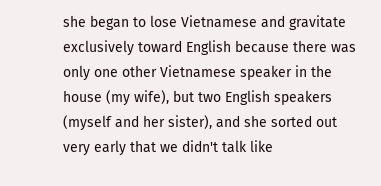she began to lose Vietnamese and gravitate exclusively toward English because there was only one other Vietnamese speaker in the house (my wife), but two English speakers (myself and her sister), and she sorted out very early that we didn't talk like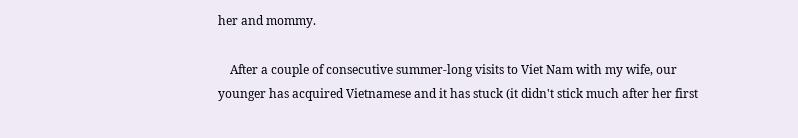her and mommy.

    After a couple of consecutive summer-long visits to Viet Nam with my wife, our younger has acquired Vietnamese and it has stuck (it didn't stick much after her first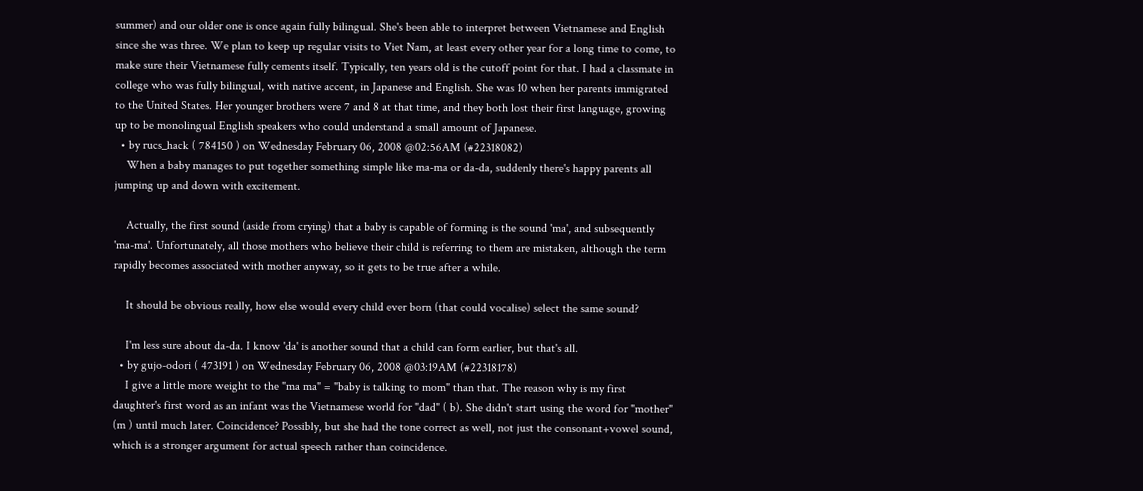summer) and our older one is once again fully bilingual. She's been able to interpret between Vietnamese and English since she was three. We plan to keep up regular visits to Viet Nam, at least every other year for a long time to come, to make sure their Vietnamese fully cements itself. Typically, ten years old is the cutoff point for that. I had a classmate in college who was fully bilingual, with native accent, in Japanese and English. She was 10 when her parents immigrated to the United States. Her younger brothers were 7 and 8 at that time, and they both lost their first language, growing up to be monolingual English speakers who could understand a small amount of Japanese.
  • by rucs_hack ( 784150 ) on Wednesday February 06, 2008 @02:56AM (#22318082)
    When a baby manages to put together something simple like ma-ma or da-da, suddenly there's happy parents all jumping up and down with excitement.

    Actually, the first sound (aside from crying) that a baby is capable of forming is the sound 'ma', and subsequently 'ma-ma'. Unfortunately, all those mothers who believe their child is referring to them are mistaken, although the term rapidly becomes associated with mother anyway, so it gets to be true after a while.

    It should be obvious really, how else would every child ever born (that could vocalise) select the same sound?

    I'm less sure about da-da. I know 'da' is another sound that a child can form earlier, but that's all.
  • by gujo-odori ( 473191 ) on Wednesday February 06, 2008 @03:19AM (#22318178)
    I give a little more weight to the "ma ma" = "baby is talking to mom" than that. The reason why is my first daughter's first word as an infant was the Vietnamese world for "dad" ( b). She didn't start using the word for "mother" (m ) until much later. Coincidence? Possibly, but she had the tone correct as well, not just the consonant+vowel sound, which is a stronger argument for actual speech rather than coincidence.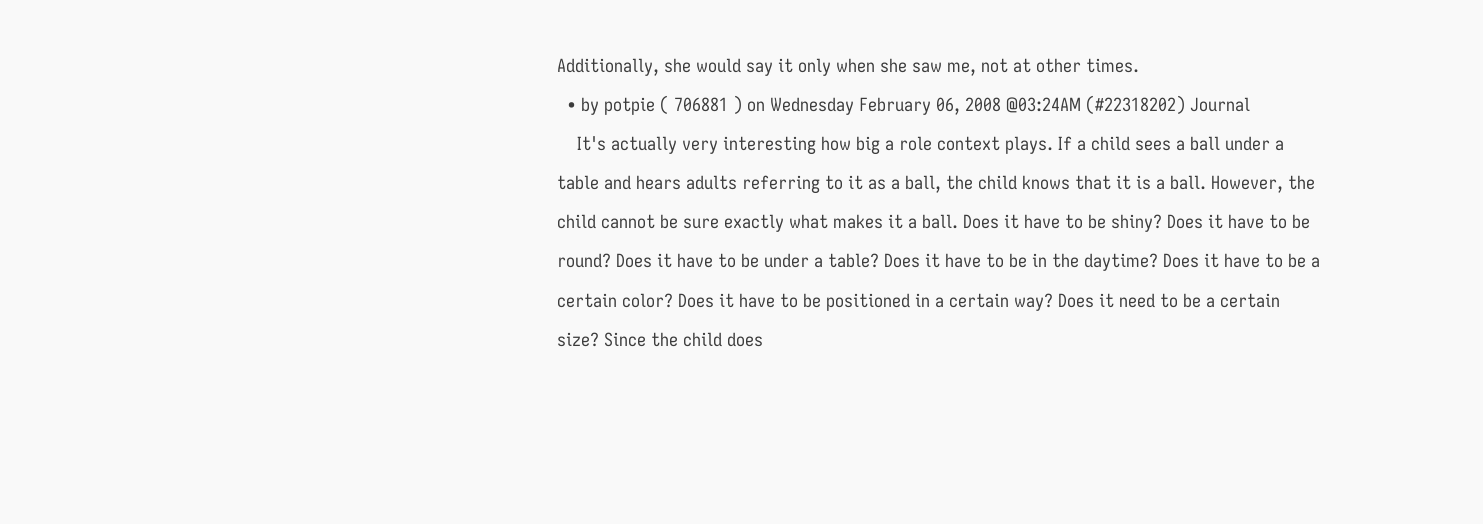Additionally, she would say it only when she saw me, not at other times.
  • by potpie ( 706881 ) on Wednesday February 06, 2008 @03:24AM (#22318202) Journal
    It's actually very interesting how big a role context plays. If a child sees a ball under a table and hears adults referring to it as a ball, the child knows that it is a ball. However, the child cannot be sure exactly what makes it a ball. Does it have to be shiny? Does it have to be round? Does it have to be under a table? Does it have to be in the daytime? Does it have to be a certain color? Does it have to be positioned in a certain way? Does it need to be a certain size? Since the child does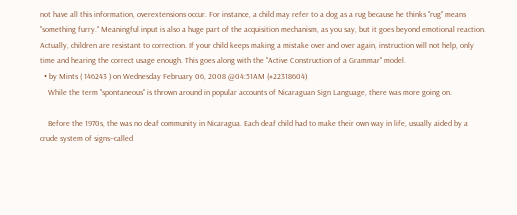not have all this information, overextensions occur. For instance, a child may refer to a dog as a rug because he thinks "rug" means "something furry." Meaningful input is also a huge part of the acquisition mechanism, as you say, but it goes beyond emotional reaction. Actually, children are resistant to correction. If your child keeps making a mistake over and over again, instruction will not help, only time and hearing the correct usage enough. This goes along with the "Active Construction of a Grammar" model.
  • by Mints ( 146243 ) on Wednesday February 06, 2008 @04:51AM (#22318604)
    While the term "spontaneous" is thrown around in popular accounts of Nicaraguan Sign Language, there was more going on.

    Before the 1970s, the was no deaf community in Nicaragua. Each deaf child had to make their own way in life, usually aided by a crude system of signs--called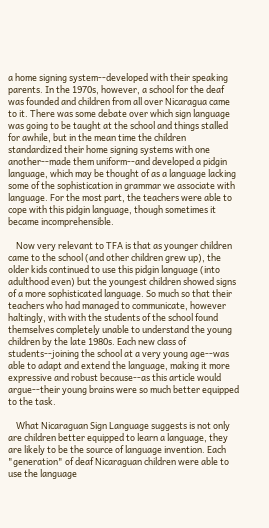a home signing system--developed with their speaking parents. In the 1970s, however, a school for the deaf was founded and children from all over Nicaragua came to it. There was some debate over which sign language was going to be taught at the school and things stalled for awhile, but in the mean time the children standardized their home signing systems with one another--made them uniform--and developed a pidgin language, which may be thought of as a language lacking some of the sophistication in grammar we associate with language. For the most part, the teachers were able to cope with this pidgin language, though sometimes it became incomprehensible.

    Now very relevant to TFA is that as younger children came to the school (and other children grew up), the older kids continued to use this pidgin language (into adulthood even) but the youngest children showed signs of a more sophisticated language. So much so that their teachers who had managed to communicate, however haltingly, with with the students of the school found themselves completely unable to understand the young children by the late 1980s. Each new class of students--joining the school at a very young age--was able to adapt and extend the language, making it more expressive and robust because--as this article would argue--their young brains were so much better equipped to the task.

    What Nicaraguan Sign Language suggests is not only are children better equipped to learn a language, they are likely to be the source of language invention. Each "generation" of deaf Nicaraguan children were able to use the language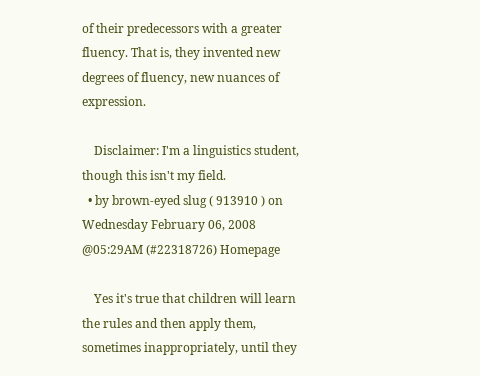of their predecessors with a greater fluency. That is, they invented new degrees of fluency, new nuances of expression.

    Disclaimer: I'm a linguistics student, though this isn't my field.
  • by brown-eyed slug ( 913910 ) on Wednesday February 06, 2008 @05:29AM (#22318726) Homepage

    Yes it's true that children will learn the rules and then apply them, sometimes inappropriately, until they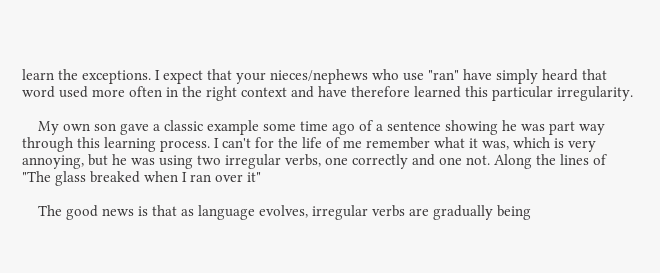learn the exceptions. I expect that your nieces/nephews who use "ran" have simply heard that word used more often in the right context and have therefore learned this particular irregularity.

    My own son gave a classic example some time ago of a sentence showing he was part way through this learning process. I can't for the life of me remember what it was, which is very annoying, but he was using two irregular verbs, one correctly and one not. Along the lines of "The glass breaked when I ran over it"

    The good news is that as language evolves, irregular verbs are gradually being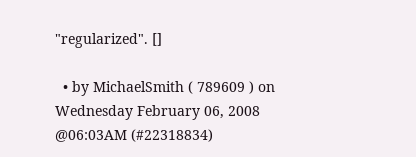"regularized". []

  • by MichaelSmith ( 789609 ) on Wednesday February 06, 2008 @06:03AM (#22318834)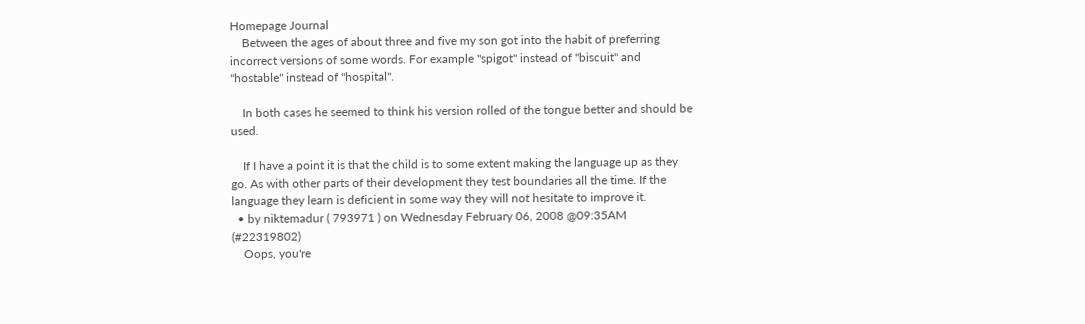Homepage Journal
    Between the ages of about three and five my son got into the habit of preferring incorrect versions of some words. For example "spigot" instead of "biscuit" and "hostable" instead of "hospital".

    In both cases he seemed to think his version rolled of the tongue better and should be used.

    If I have a point it is that the child is to some extent making the language up as they go. As with other parts of their development they test boundaries all the time. If the language they learn is deficient in some way they will not hesitate to improve it.
  • by niktemadur ( 793971 ) on Wednesday February 06, 2008 @09:35AM (#22319802)
    Oops, you're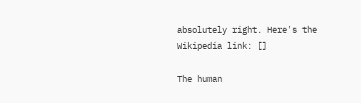absolutely right. Here's the Wikipedia link: []

The human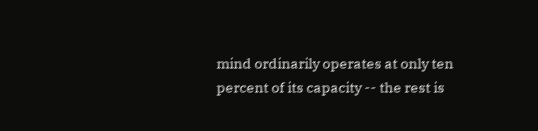mind ordinarily operates at only ten percent of its capacity -- the rest is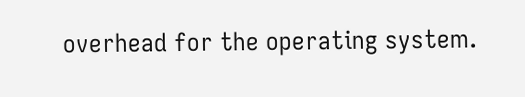overhead for the operating system.